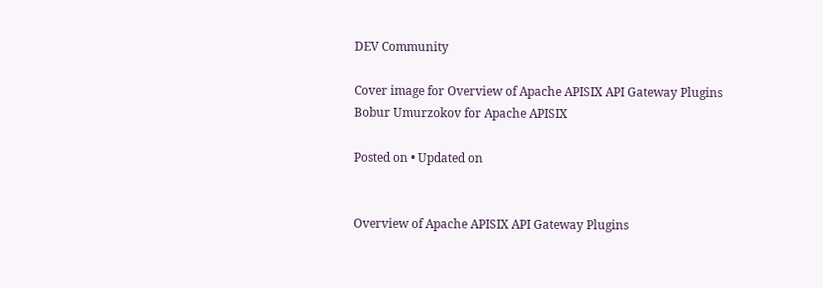DEV Community

Cover image for Overview of Apache APISIX API Gateway Plugins
Bobur Umurzokov for Apache APISIX

Posted on • Updated on


Overview of Apache APISIX API Gateway Plugins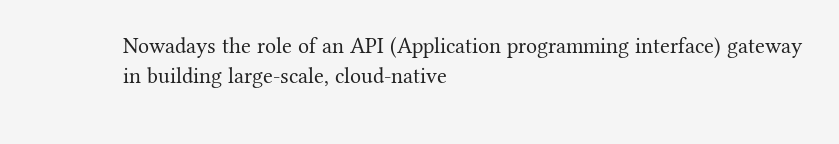Nowadays the role of an API (Application programming interface) gateway in building large-scale, cloud-native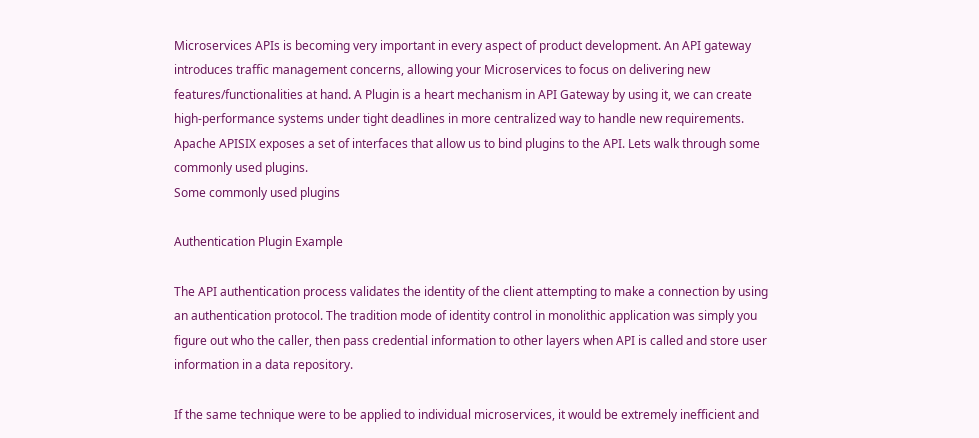Microservices APIs is becoming very important in every aspect of product development. An API gateway introduces traffic management concerns, allowing your Microservices to focus on delivering new features/functionalities at hand. A Plugin is a heart mechanism in API Gateway by using it, we can create high-performance systems under tight deadlines in more centralized way to handle new requirements. Apache APISIX exposes a set of interfaces that allow us to bind plugins to the API. Lets walk through some commonly used plugins.
Some commonly used plugins

Authentication Plugin Example

The API authentication process validates the identity of the client attempting to make a connection by using an authentication protocol. The tradition mode of identity control in monolithic application was simply you figure out who the caller, then pass credential information to other layers when API is called and store user information in a data repository.

If the same technique were to be applied to individual microservices, it would be extremely inefficient and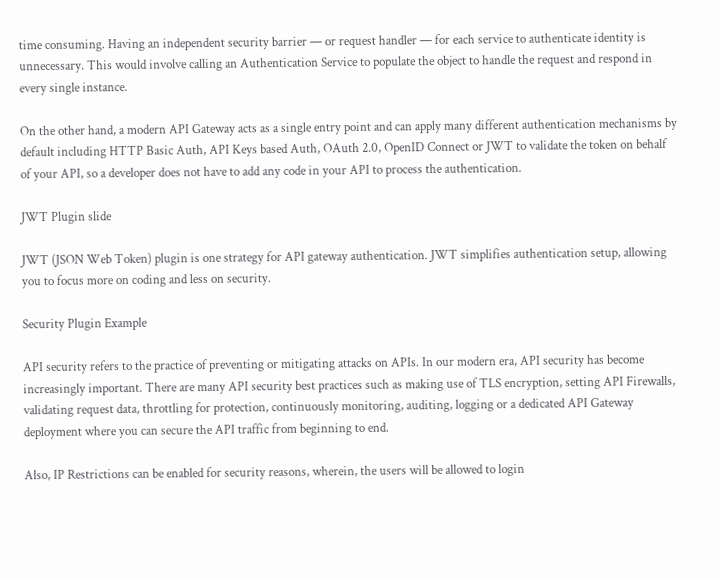time consuming. Having an independent security barrier — or request handler — for each service to authenticate identity is unnecessary. This would involve calling an Authentication Service to populate the object to handle the request and respond in every single instance.

On the other hand, a modern API Gateway acts as a single entry point and can apply many different authentication mechanisms by default including HTTP Basic Auth, API Keys based Auth, OAuth 2.0, OpenID Connect or JWT to validate the token on behalf of your API, so a developer does not have to add any code in your API to process the authentication.

JWT Plugin slide

JWT (JSON Web Token) plugin is one strategy for API gateway authentication. JWT simplifies authentication setup, allowing you to focus more on coding and less on security.

Security Plugin Example

API security refers to the practice of preventing or mitigating attacks on APIs. In our modern era, API security has become increasingly important. There are many API security best practices such as making use of TLS encryption, setting API Firewalls, validating request data, throttling for protection, continuously monitoring, auditing, logging or a dedicated API Gateway deployment where you can secure the API traffic from beginning to end.

Also, IP Restrictions can be enabled for security reasons, wherein, the users will be allowed to login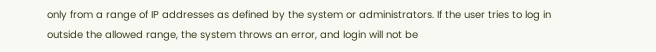only from a range of IP addresses as defined by the system or administrators. If the user tries to log in outside the allowed range, the system throws an error, and login will not be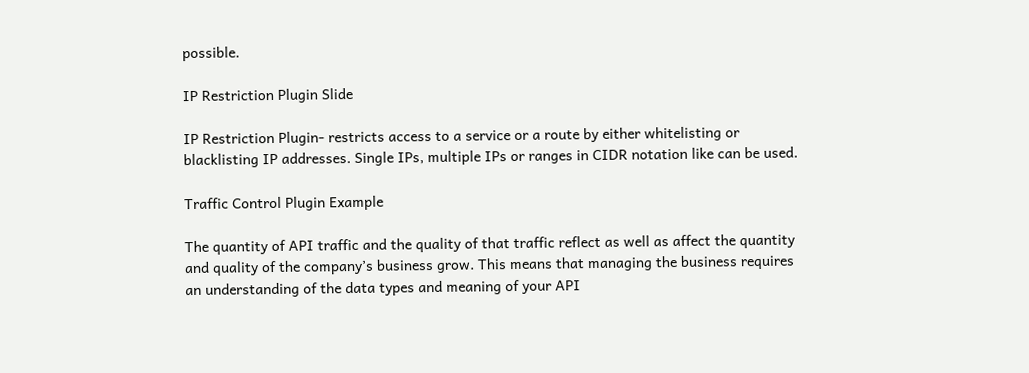possible.

IP Restriction Plugin Slide

IP Restriction Plugin- restricts access to a service or a route by either whitelisting or blacklisting IP addresses. Single IPs, multiple IPs or ranges in CIDR notation like can be used.

Traffic Control Plugin Example

The quantity of API traffic and the quality of that traffic reflect as well as affect the quantity and quality of the company’s business grow. This means that managing the business requires an understanding of the data types and meaning of your API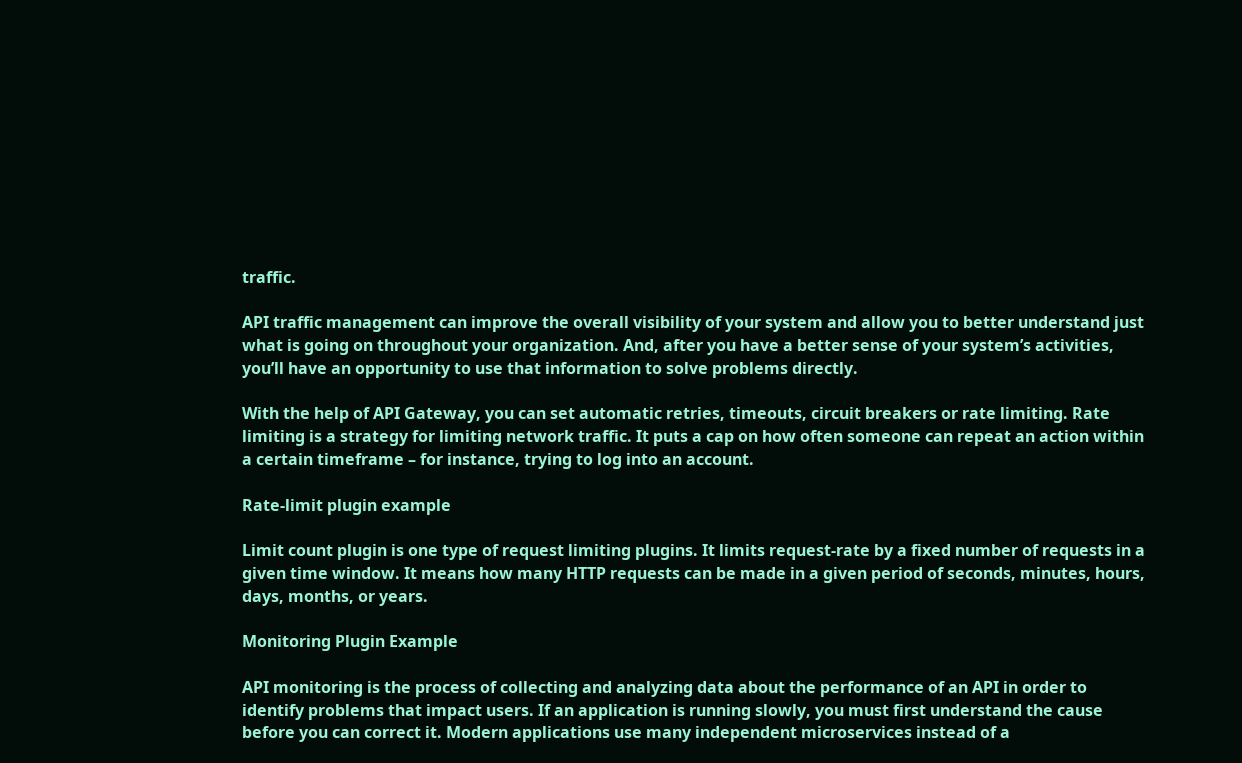traffic.

API traffic management can improve the overall visibility of your system and allow you to better understand just what is going on throughout your organization. And, after you have a better sense of your system’s activities, you’ll have an opportunity to use that information to solve problems directly.

With the help of API Gateway, you can set automatic retries, timeouts, circuit breakers or rate limiting. Rate limiting is a strategy for limiting network traffic. It puts a cap on how often someone can repeat an action within a certain timeframe – for instance, trying to log into an account.

Rate-limit plugin example

Limit count plugin is one type of request limiting plugins. It limits request-rate by a fixed number of requests in a given time window. It means how many HTTP requests can be made in a given period of seconds, minutes, hours, days, months, or years.

Monitoring Plugin Example

API monitoring is the process of collecting and analyzing data about the performance of an API in order to identify problems that impact users. If an application is running slowly, you must first understand the cause before you can correct it. Modern applications use many independent microservices instead of a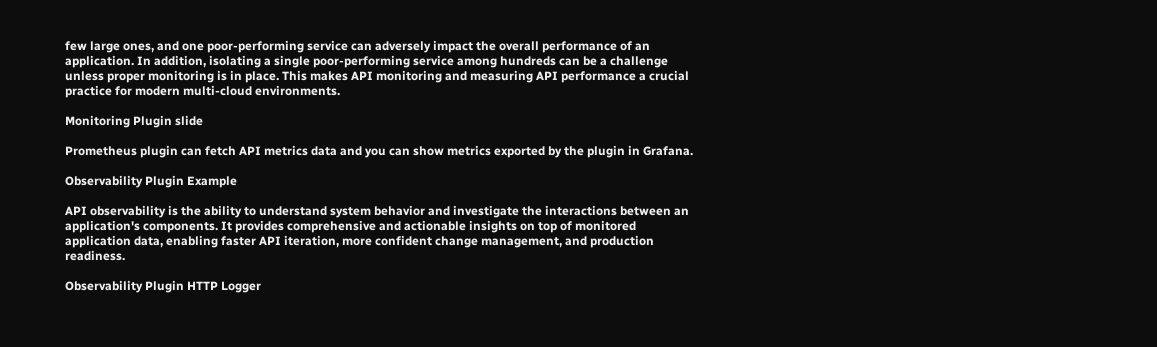few large ones, and one poor-performing service can adversely impact the overall performance of an application. In addition, isolating a single poor-performing service among hundreds can be a challenge unless proper monitoring is in place. This makes API monitoring and measuring API performance a crucial practice for modern multi-cloud environments.

Monitoring Plugin slide

Prometheus plugin can fetch API metrics data and you can show metrics exported by the plugin in Grafana.

Observability Plugin Example

API observability is the ability to understand system behavior and investigate the interactions between an application's components. It provides comprehensive and actionable insights on top of monitored application data, enabling faster API iteration, more confident change management, and production readiness.

Observability Plugin HTTP Logger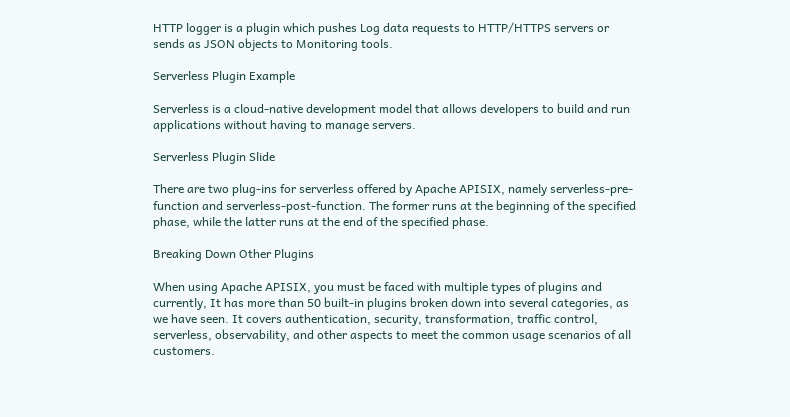HTTP logger is a plugin which pushes Log data requests to HTTP/HTTPS servers or sends as JSON objects to Monitoring tools.

Serverless Plugin Example

Serverless is a cloud-native development model that allows developers to build and run applications without having to manage servers.

Serverless Plugin Slide

There are two plug-ins for serverless offered by Apache APISIX, namely serverless-pre-function and serverless-post-function. The former runs at the beginning of the specified phase, while the latter runs at the end of the specified phase.

Breaking Down Other Plugins

When using Apache APISIX, you must be faced with multiple types of plugins and currently, It has more than 50 built-in plugins broken down into several categories, as we have seen. It covers authentication, security, transformation, traffic control, serverless, observability, and other aspects to meet the common usage scenarios of all customers.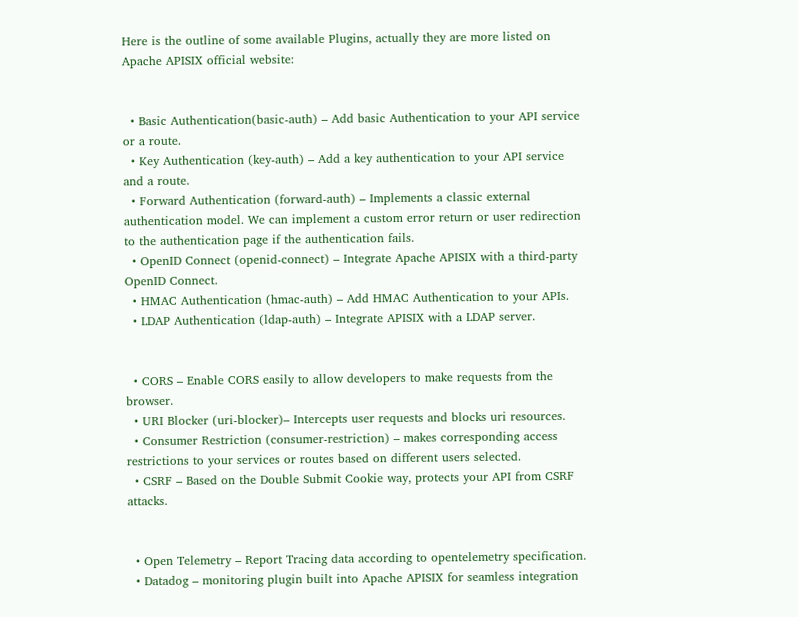Here is the outline of some available Plugins, actually they are more listed on Apache APISIX official website:


  • Basic Authentication(basic-auth) – Add basic Authentication to your API service or a route.
  • Key Authentication (key-auth) – Add a key authentication to your API service and a route.
  • Forward Authentication (forward-auth) – Implements a classic external authentication model. We can implement a custom error return or user redirection to the authentication page if the authentication fails.
  • OpenID Connect (openid-connect) – Integrate Apache APISIX with a third-party OpenID Connect.
  • HMAC Authentication (hmac-auth) – Add HMAC Authentication to your APIs.
  • LDAP Authentication (ldap-auth) – Integrate APISIX with a LDAP server.


  • CORS – Enable CORS easily to allow developers to make requests from the browser.
  • URI Blocker (uri-blocker)– Intercepts user requests and blocks uri resources.
  • Consumer Restriction (consumer-restriction) – makes corresponding access restrictions to your services or routes based on different users selected.
  • CSRF – Based on the Double Submit Cookie way, protects your API from CSRF attacks.


  • Open Telemetry – Report Tracing data according to opentelemetry specification.
  • Datadog – monitoring plugin built into Apache APISIX for seamless integration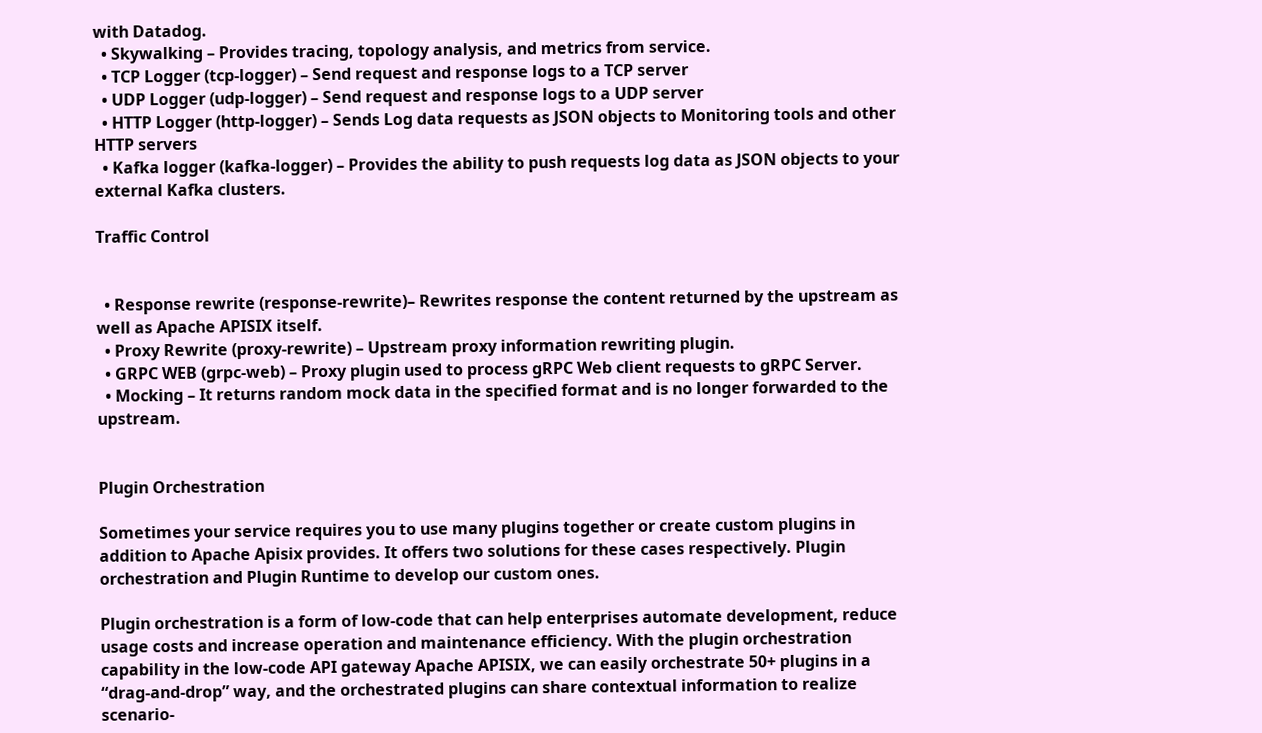with Datadog.
  • Skywalking – Provides tracing, topology analysis, and metrics from service.
  • TCP Logger (tcp-logger) – Send request and response logs to a TCP server
  • UDP Logger (udp-logger) – Send request and response logs to a UDP server
  • HTTP Logger (http-logger) – Sends Log data requests as JSON objects to Monitoring tools and other HTTP servers
  • Kafka logger (kafka-logger) – Provides the ability to push requests log data as JSON objects to your external Kafka clusters.

Traffic Control


  • Response rewrite (response-rewrite)– Rewrites response the content returned by the upstream as well as Apache APISIX itself.
  • Proxy Rewrite (proxy-rewrite) – Upstream proxy information rewriting plugin.
  • GRPC WEB (grpc-web) – Proxy plugin used to process gRPC Web client requests to gRPC Server.
  • Mocking – It returns random mock data in the specified format and is no longer forwarded to the upstream.


Plugin Orchestration

Sometimes your service requires you to use many plugins together or create custom plugins in addition to Apache Apisix provides. It offers two solutions for these cases respectively. Plugin orchestration and Plugin Runtime to develop our custom ones.

Plugin orchestration is a form of low-code that can help enterprises automate development, reduce usage costs and increase operation and maintenance efficiency. With the plugin orchestration capability in the low-code API gateway Apache APISIX, we can easily orchestrate 50+ plugins in a “drag-and-drop” way, and the orchestrated plugins can share contextual information to realize scenario-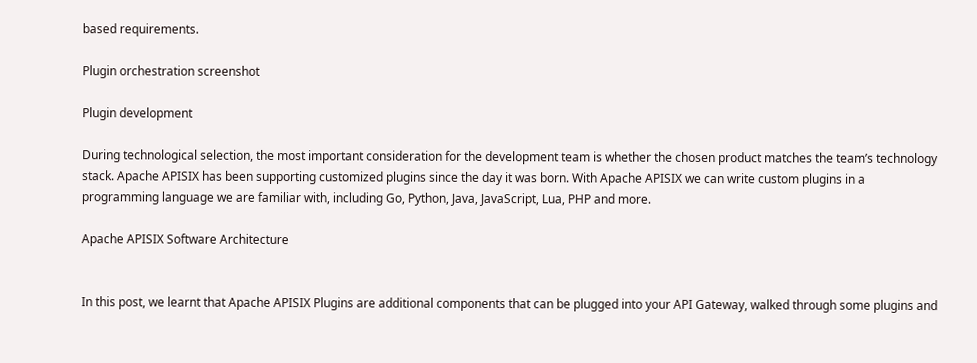based requirements.

Plugin orchestration screenshot

Plugin development

During technological selection, the most important consideration for the development team is whether the chosen product matches the team’s technology stack. Apache APISIX has been supporting customized plugins since the day it was born. With Apache APISIX we can write custom plugins in a programming language we are familiar with, including Go, Python, Java, JavaScript, Lua, PHP and more.

Apache APISIX Software Architecture


In this post, we learnt that Apache APISIX Plugins are additional components that can be plugged into your API Gateway, walked through some plugins and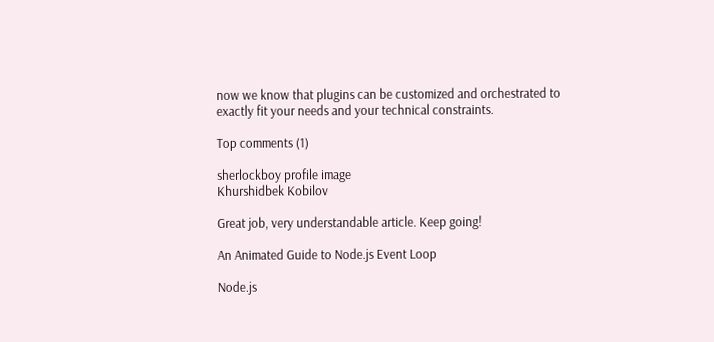now we know that plugins can be customized and orchestrated to exactly fit your needs and your technical constraints.

Top comments (1)

sherlockboy profile image
Khurshidbek Kobilov

Great job, very understandable article. Keep going!

An Animated Guide to Node.js Event Loop

Node.js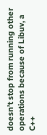doesn’t stop from running other operations because of Libuv, a C++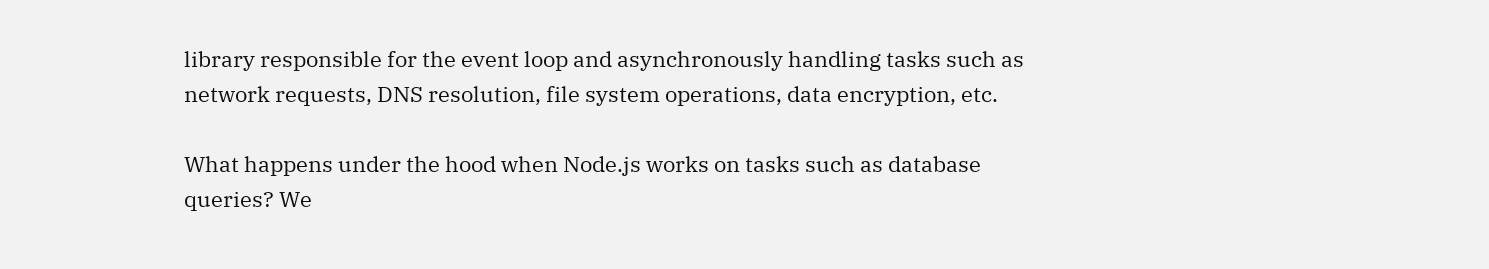library responsible for the event loop and asynchronously handling tasks such as network requests, DNS resolution, file system operations, data encryption, etc.

What happens under the hood when Node.js works on tasks such as database queries? We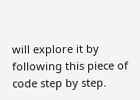will explore it by following this piece of code step by step.